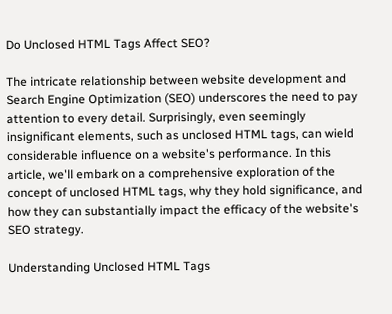Do Unclosed HTML Tags Affect SEO?

The intricate relationship between website development and Search Engine Optimization (SEO) underscores the need to pay attention to every detail. Surprisingly, even seemingly insignificant elements, such as unclosed HTML tags, can wield considerable influence on a website's performance. In this article, we'll embark on a comprehensive exploration of the concept of unclosed HTML tags, why they hold significance, and how they can substantially impact the efficacy of the website's SEO strategy.

Understanding Unclosed HTML Tags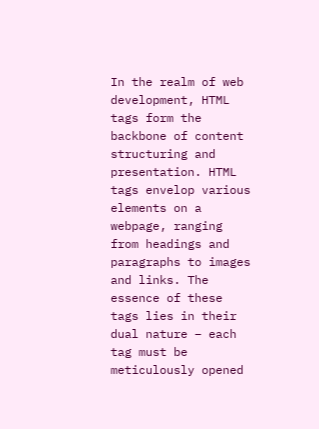In the realm of web development, HTML tags form the backbone of content structuring and presentation. HTML tags envelop various elements on a webpage, ranging from headings and paragraphs to images and links. The essence of these tags lies in their dual nature – each tag must be meticulously opened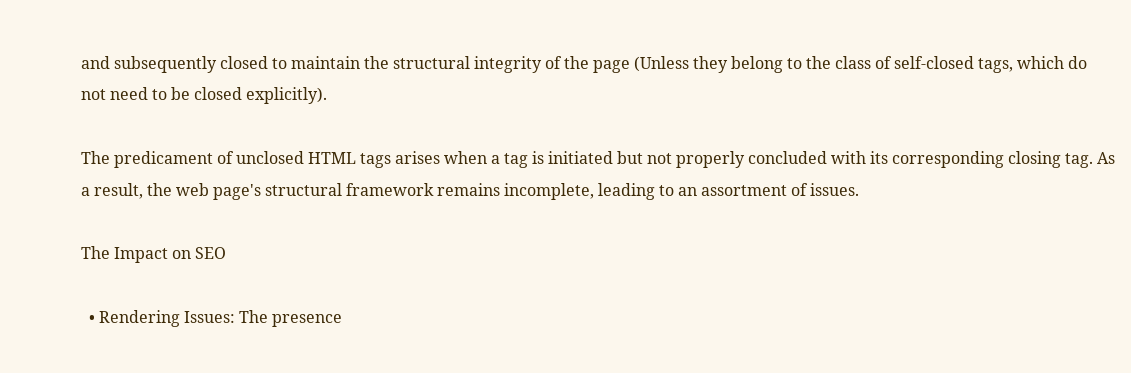and subsequently closed to maintain the structural integrity of the page (Unless they belong to the class of self-closed tags, which do not need to be closed explicitly).

The predicament of unclosed HTML tags arises when a tag is initiated but not properly concluded with its corresponding closing tag. As a result, the web page's structural framework remains incomplete, leading to an assortment of issues.

The Impact on SEO

  • Rendering Issues: The presence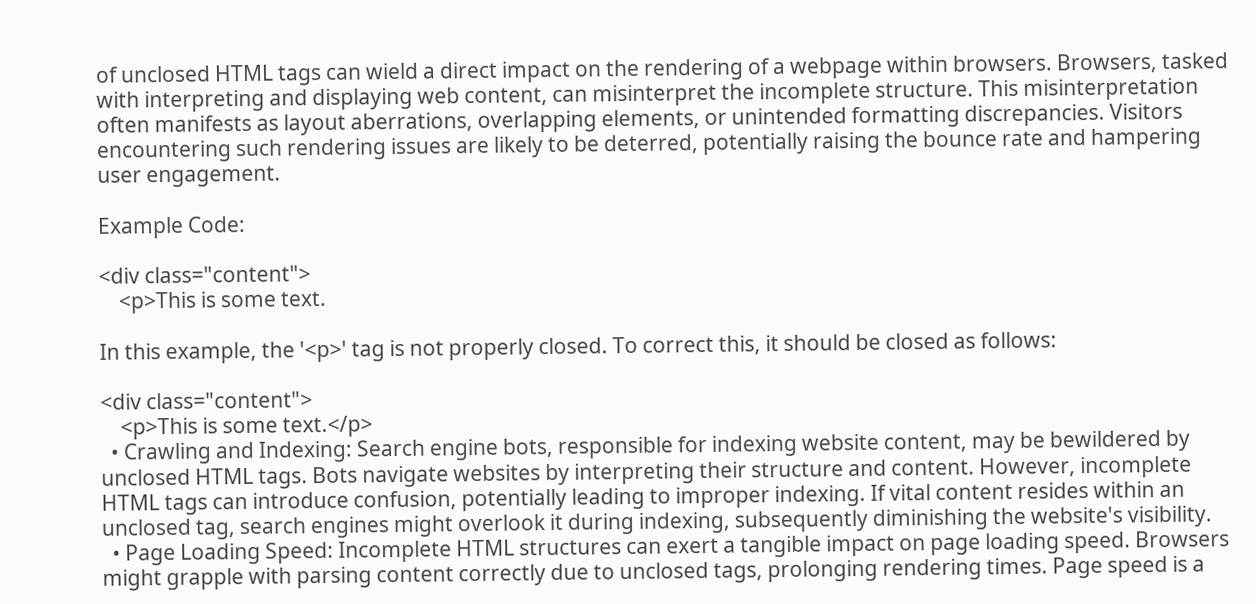of unclosed HTML tags can wield a direct impact on the rendering of a webpage within browsers. Browsers, tasked with interpreting and displaying web content, can misinterpret the incomplete structure. This misinterpretation often manifests as layout aberrations, overlapping elements, or unintended formatting discrepancies. Visitors encountering such rendering issues are likely to be deterred, potentially raising the bounce rate and hampering user engagement.

Example Code:

<div class="content">
    <p>This is some text.

In this example, the '<p>' tag is not properly closed. To correct this, it should be closed as follows:

<div class="content">
    <p>This is some text.</p>
  • Crawling and Indexing: Search engine bots, responsible for indexing website content, may be bewildered by unclosed HTML tags. Bots navigate websites by interpreting their structure and content. However, incomplete HTML tags can introduce confusion, potentially leading to improper indexing. If vital content resides within an unclosed tag, search engines might overlook it during indexing, subsequently diminishing the website's visibility.
  • Page Loading Speed: Incomplete HTML structures can exert a tangible impact on page loading speed. Browsers might grapple with parsing content correctly due to unclosed tags, prolonging rendering times. Page speed is a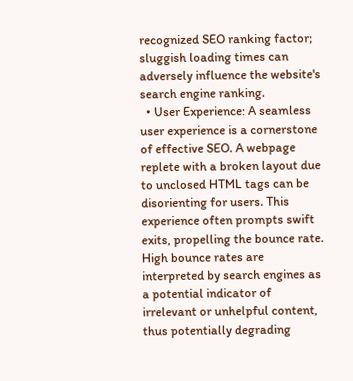recognized SEO ranking factor; sluggish loading times can adversely influence the website's search engine ranking.
  • User Experience: A seamless user experience is a cornerstone of effective SEO. A webpage replete with a broken layout due to unclosed HTML tags can be disorienting for users. This experience often prompts swift exits, propelling the bounce rate. High bounce rates are interpreted by search engines as a potential indicator of irrelevant or unhelpful content, thus potentially degrading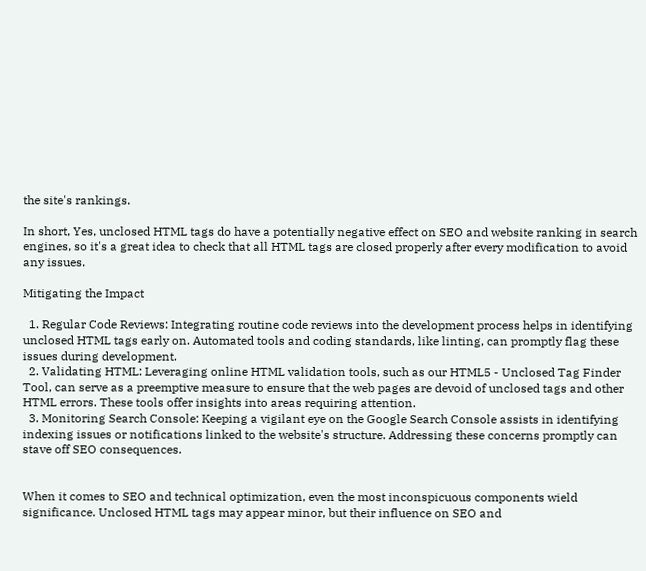the site's rankings.

In short, Yes, unclosed HTML tags do have a potentially negative effect on SEO and website ranking in search engines, so it's a great idea to check that all HTML tags are closed properly after every modification to avoid any issues.

Mitigating the Impact

  1. Regular Code Reviews: Integrating routine code reviews into the development process helps in identifying unclosed HTML tags early on. Automated tools and coding standards, like linting, can promptly flag these issues during development.
  2. Validating HTML: Leveraging online HTML validation tools, such as our HTML5 - Unclosed Tag Finder Tool, can serve as a preemptive measure to ensure that the web pages are devoid of unclosed tags and other HTML errors. These tools offer insights into areas requiring attention.
  3. Monitoring Search Console: Keeping a vigilant eye on the Google Search Console assists in identifying indexing issues or notifications linked to the website's structure. Addressing these concerns promptly can stave off SEO consequences.


When it comes to SEO and technical optimization, even the most inconspicuous components wield significance. Unclosed HTML tags may appear minor, but their influence on SEO and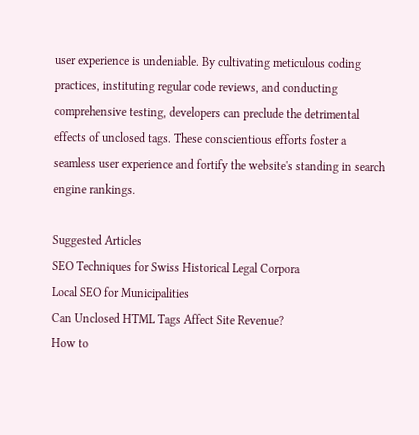user experience is undeniable. By cultivating meticulous coding practices, instituting regular code reviews, and conducting comprehensive testing, developers can preclude the detrimental effects of unclosed tags. These conscientious efforts foster a seamless user experience and fortify the website's standing in search engine rankings.

Suggested Articles
SEO Techniques for Swiss Historical Legal Corpora
Local SEO for Municipalities
Can Unclosed HTML Tags Affect Site Revenue?
How to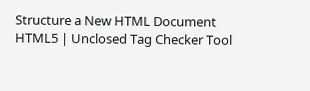Structure a New HTML Document
HTML5 | Unclosed Tag Checker Tool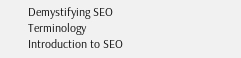Demystifying SEO Terminology
Introduction to SEO